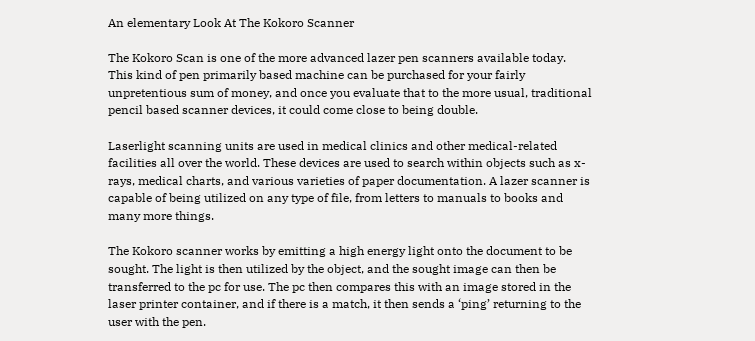An elementary Look At The Kokoro Scanner

The Kokoro Scan is one of the more advanced lazer pen scanners available today. This kind of pen primarily based machine can be purchased for your fairly unpretentious sum of money, and once you evaluate that to the more usual, traditional pencil based scanner devices, it could come close to being double.

Laserlight scanning units are used in medical clinics and other medical-related facilities all over the world. These devices are used to search within objects such as x-rays, medical charts, and various varieties of paper documentation. A lazer scanner is capable of being utilized on any type of file, from letters to manuals to books and many more things.

The Kokoro scanner works by emitting a high energy light onto the document to be sought. The light is then utilized by the object, and the sought image can then be transferred to the pc for use. The pc then compares this with an image stored in the laser printer container, and if there is a match, it then sends a ‘ping’ returning to the user with the pen.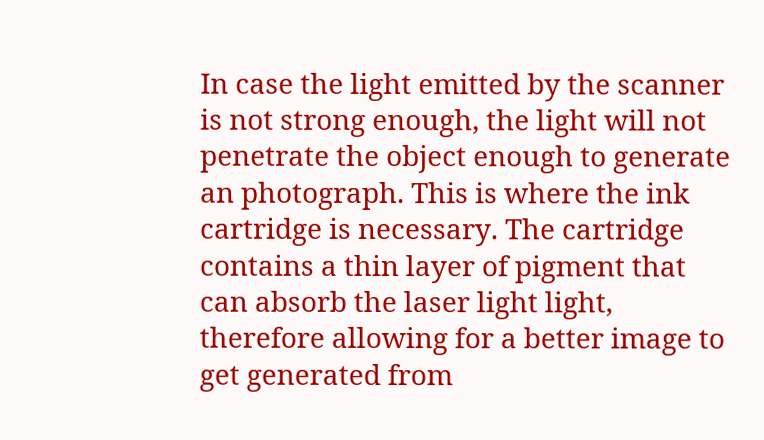In case the light emitted by the scanner is not strong enough, the light will not penetrate the object enough to generate an photograph. This is where the ink cartridge is necessary. The cartridge contains a thin layer of pigment that can absorb the laser light light, therefore allowing for a better image to get generated from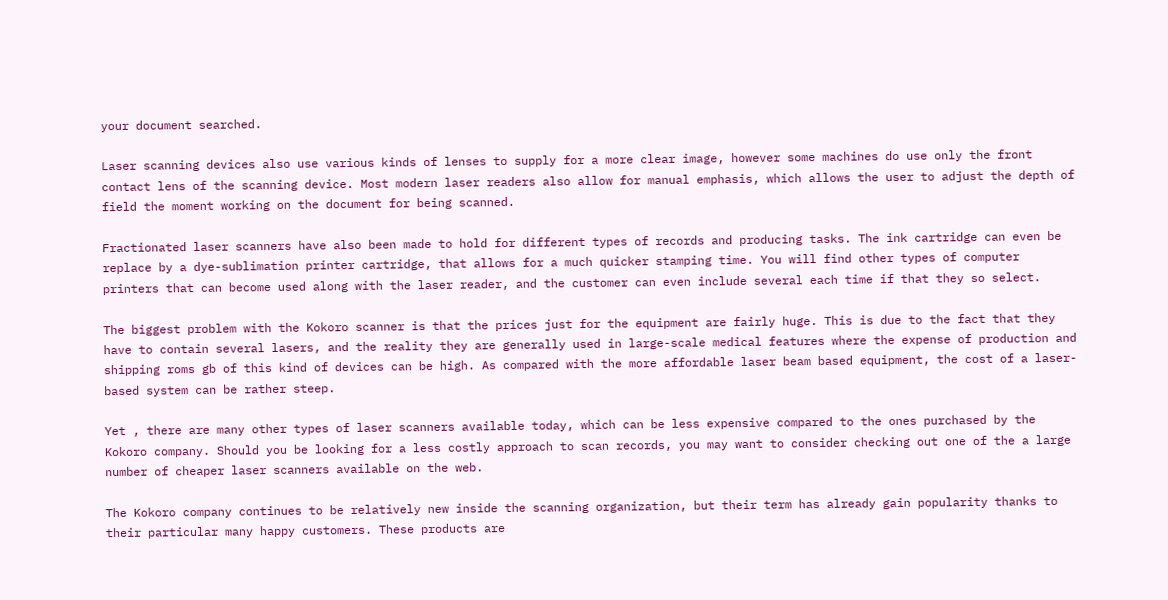your document searched.

Laser scanning devices also use various kinds of lenses to supply for a more clear image, however some machines do use only the front contact lens of the scanning device. Most modern laser readers also allow for manual emphasis, which allows the user to adjust the depth of field the moment working on the document for being scanned.

Fractionated laser scanners have also been made to hold for different types of records and producing tasks. The ink cartridge can even be replace by a dye-sublimation printer cartridge, that allows for a much quicker stamping time. You will find other types of computer printers that can become used along with the laser reader, and the customer can even include several each time if that they so select.

The biggest problem with the Kokoro scanner is that the prices just for the equipment are fairly huge. This is due to the fact that they have to contain several lasers, and the reality they are generally used in large-scale medical features where the expense of production and shipping roms gb of this kind of devices can be high. As compared with the more affordable laser beam based equipment, the cost of a laser-based system can be rather steep.

Yet , there are many other types of laser scanners available today, which can be less expensive compared to the ones purchased by the Kokoro company. Should you be looking for a less costly approach to scan records, you may want to consider checking out one of the a large number of cheaper laser scanners available on the web.

The Kokoro company continues to be relatively new inside the scanning organization, but their term has already gain popularity thanks to their particular many happy customers. These products are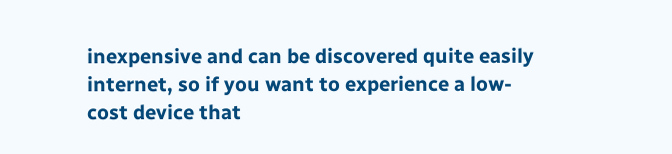inexpensive and can be discovered quite easily internet, so if you want to experience a low-cost device that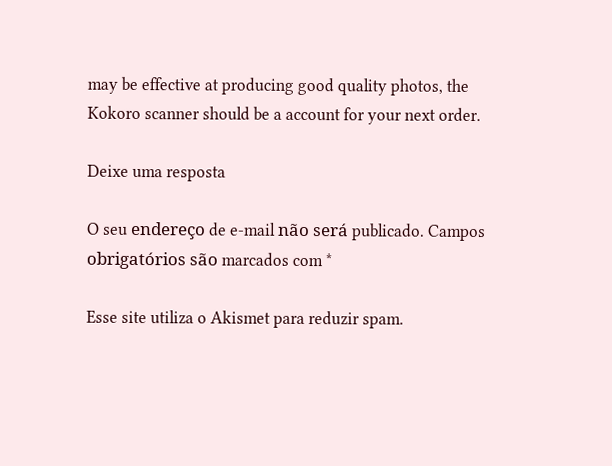may be effective at producing good quality photos, the Kokoro scanner should be a account for your next order.

Deixe uma resposta

O seu endereço de e-mail não será publicado. Campos obrigatórios são marcados com *

Esse site utiliza o Akismet para reduzir spam.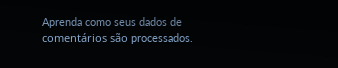Aprenda como seus dados de comentários são processados.